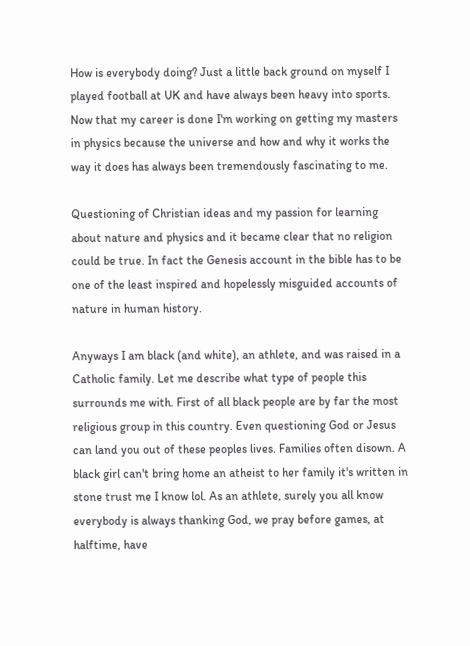How is everybody doing? Just a little back ground on myself I played football at UK and have always been heavy into sports. Now that my career is done I'm working on getting my masters in physics because the universe and how and why it works the way it does has always been tremendously fascinating to me.

Questioning of Christian ideas and my passion for learning about nature and physics and it became clear that no religion could be true. In fact the Genesis account in the bible has to be one of the least inspired and hopelessly misguided accounts of nature in human history.

Anyways I am black (and white), an athlete, and was raised in a Catholic family. Let me describe what type of people this surrounds me with. First of all black people are by far the most religious group in this country. Even questioning God or Jesus can land you out of these peoples lives. Families often disown. A black girl can't bring home an atheist to her family it's written in stone trust me I know lol. As an athlete, surely you all know everybody is always thanking God, we pray before games, at halftime, have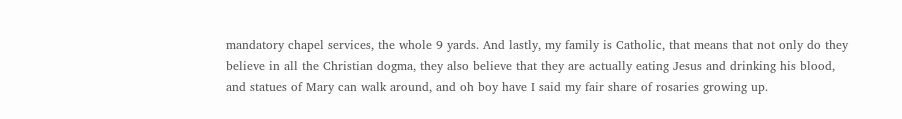mandatory chapel services, the whole 9 yards. And lastly, my family is Catholic, that means that not only do they believe in all the Christian dogma, they also believe that they are actually eating Jesus and drinking his blood, and statues of Mary can walk around, and oh boy have I said my fair share of rosaries growing up.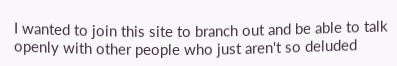I wanted to join this site to branch out and be able to talk openly with other people who just aren't so deluded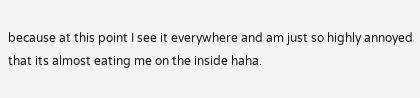because at this point I see it everywhere and am just so highly annoyed that its almost eating me on the inside haha.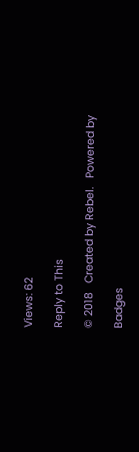Views: 62

Reply to This

© 2018   Created by Rebel.   Powered by

Badges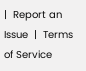|  Report an Issue  |  Terms of Service